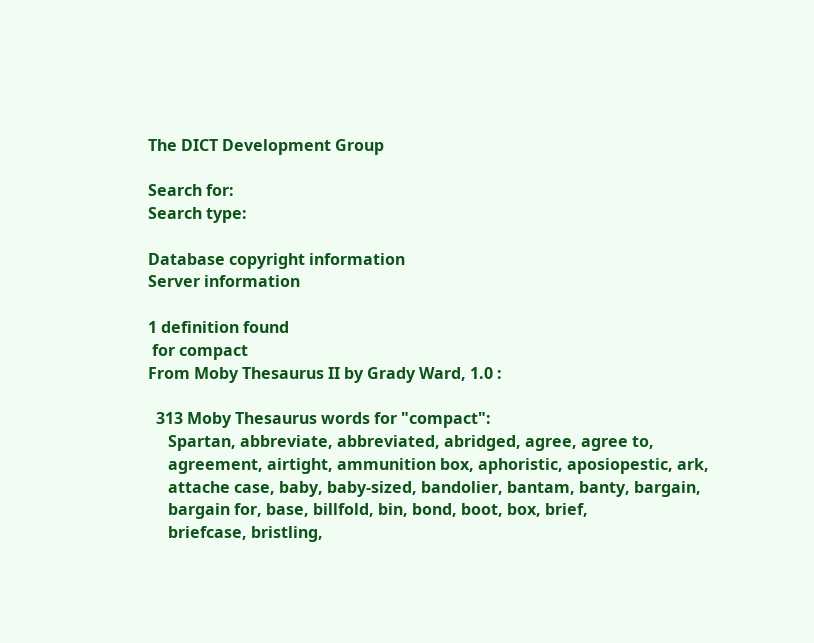The DICT Development Group

Search for:
Search type:

Database copyright information
Server information

1 definition found
 for compact
From Moby Thesaurus II by Grady Ward, 1.0 :

  313 Moby Thesaurus words for "compact":
     Spartan, abbreviate, abbreviated, abridged, agree, agree to,
     agreement, airtight, ammunition box, aphoristic, aposiopestic, ark,
     attache case, baby, baby-sized, bandolier, bantam, banty, bargain,
     bargain for, base, billfold, bin, bond, boot, box, brief,
     briefcase, bristling,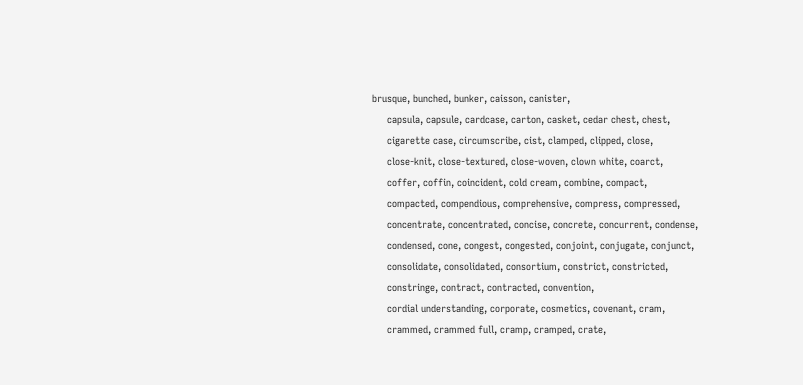brusque, bunched, bunker, caisson, canister,
     capsula, capsule, cardcase, carton, casket, cedar chest, chest,
     cigarette case, circumscribe, cist, clamped, clipped, close,
     close-knit, close-textured, close-woven, clown white, coarct,
     coffer, coffin, coincident, cold cream, combine, compact,
     compacted, compendious, comprehensive, compress, compressed,
     concentrate, concentrated, concise, concrete, concurrent, condense,
     condensed, cone, congest, congested, conjoint, conjugate, conjunct,
     consolidate, consolidated, consortium, constrict, constricted,
     constringe, contract, contracted, convention,
     cordial understanding, corporate, cosmetics, covenant, cram,
     crammed, crammed full, cramp, cramped, crate,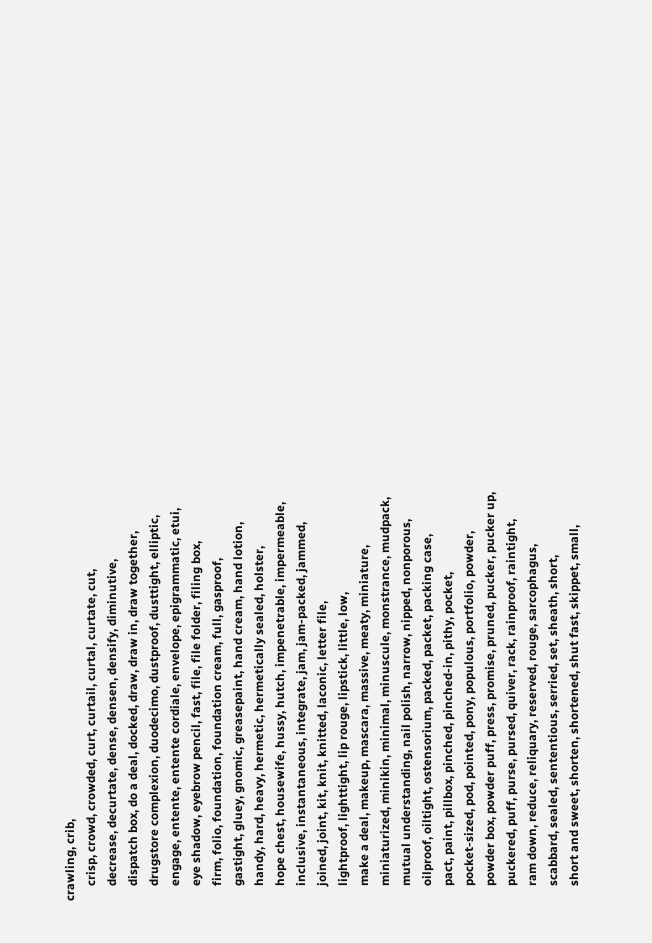crawling, crib,
     crisp, crowd, crowded, curt, curtail, curtal, curtate, cut,
     decrease, decurtate, dense, densen, densify, diminutive,
     dispatch box, do a deal, docked, draw, draw in, draw together,
     drugstore complexion, duodecimo, dustproof, dusttight, elliptic,
     engage, entente, entente cordiale, envelope, epigrammatic, etui,
     eye shadow, eyebrow pencil, fast, file, file folder, filing box,
     firm, folio, foundation, foundation cream, full, gasproof,
     gastight, gluey, gnomic, greasepaint, hand cream, hand lotion,
     handy, hard, heavy, hermetic, hermetically sealed, holster,
     hope chest, housewife, hussy, hutch, impenetrable, impermeable,
     inclusive, instantaneous, integrate, jam, jam-packed, jammed,
     joined, joint, kit, knit, knitted, laconic, letter file,
     lightproof, lighttight, lip rouge, lipstick, little, low,
     make a deal, makeup, mascara, massive, meaty, miniature,
     miniaturized, minikin, minimal, minuscule, monstrance, mudpack,
     mutual understanding, nail polish, narrow, nipped, nonporous,
     oilproof, oiltight, ostensorium, packed, packet, packing case,
     pact, paint, pillbox, pinched, pinched-in, pithy, pocket,
     pocket-sized, pod, pointed, pony, populous, portfolio, powder,
     powder box, powder puff, press, promise, pruned, pucker, pucker up,
     puckered, puff, purse, pursed, quiver, rack, rainproof, raintight,
     ram down, reduce, reliquary, reserved, rouge, sarcophagus,
     scabbard, sealed, sententious, serried, set, sheath, short,
     short and sweet, shorten, shortened, shut fast, skippet, small,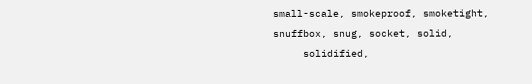small-scale, smokeproof, smoketight, snuffbox, snug, socket, solid,
     solidified,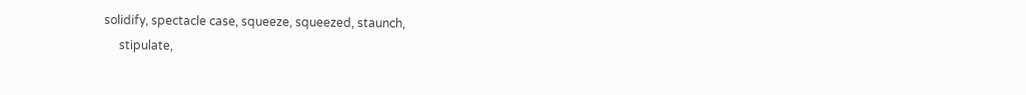solidify, spectacle case, squeeze, squeezed, staunch,
     stipulate,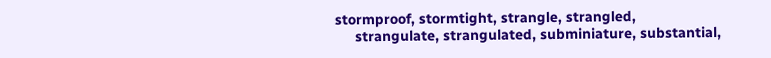stormproof, stormtight, strangle, strangled,
     strangulate, strangulated, subminiature, substantial,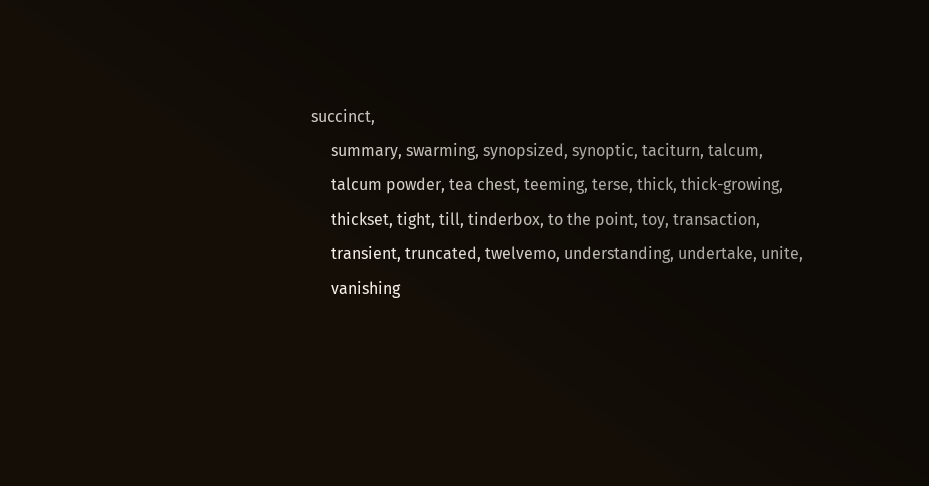succinct,
     summary, swarming, synopsized, synoptic, taciturn, talcum,
     talcum powder, tea chest, teeming, terse, thick, thick-growing,
     thickset, tight, till, tinderbox, to the point, toy, transaction,
     transient, truncated, twelvemo, understanding, undertake, unite,
     vanishing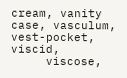cream, vanity case, vasculum, vest-pocket, viscid,
     viscose,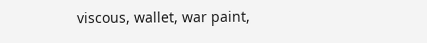viscous, wallet, war paint,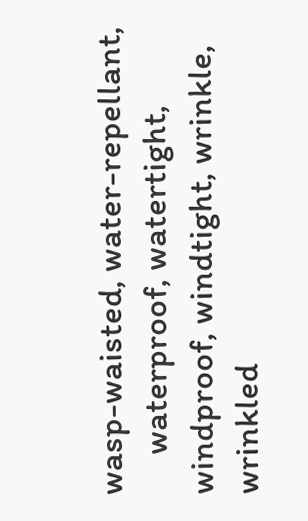wasp-waisted, water-repellant,
     waterproof, watertight, windproof, windtight, wrinkle, wrinkled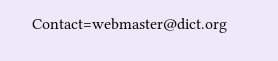Contact=webmaster@dict.org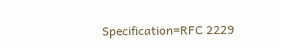Specification=RFC 2229